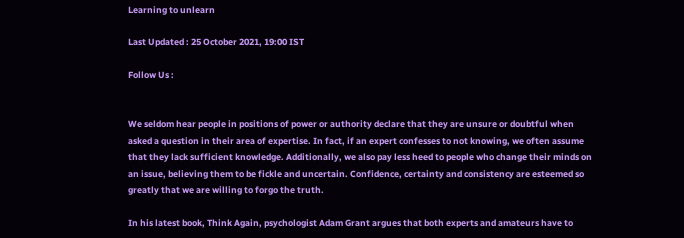Learning to unlearn

Last Updated : 25 October 2021, 19:00 IST

Follow Us :


We seldom hear people in positions of power or authority declare that they are unsure or doubtful when asked a question in their area of expertise. In fact, if an expert confesses to not knowing, we often assume that they lack sufficient knowledge. Additionally, we also pay less heed to people who change their minds on an issue, believing them to be fickle and uncertain. Confidence, certainty and consistency are esteemed so greatly that we are willing to forgo the truth.

In his latest book, Think Again, psychologist Adam Grant argues that both experts and amateurs have to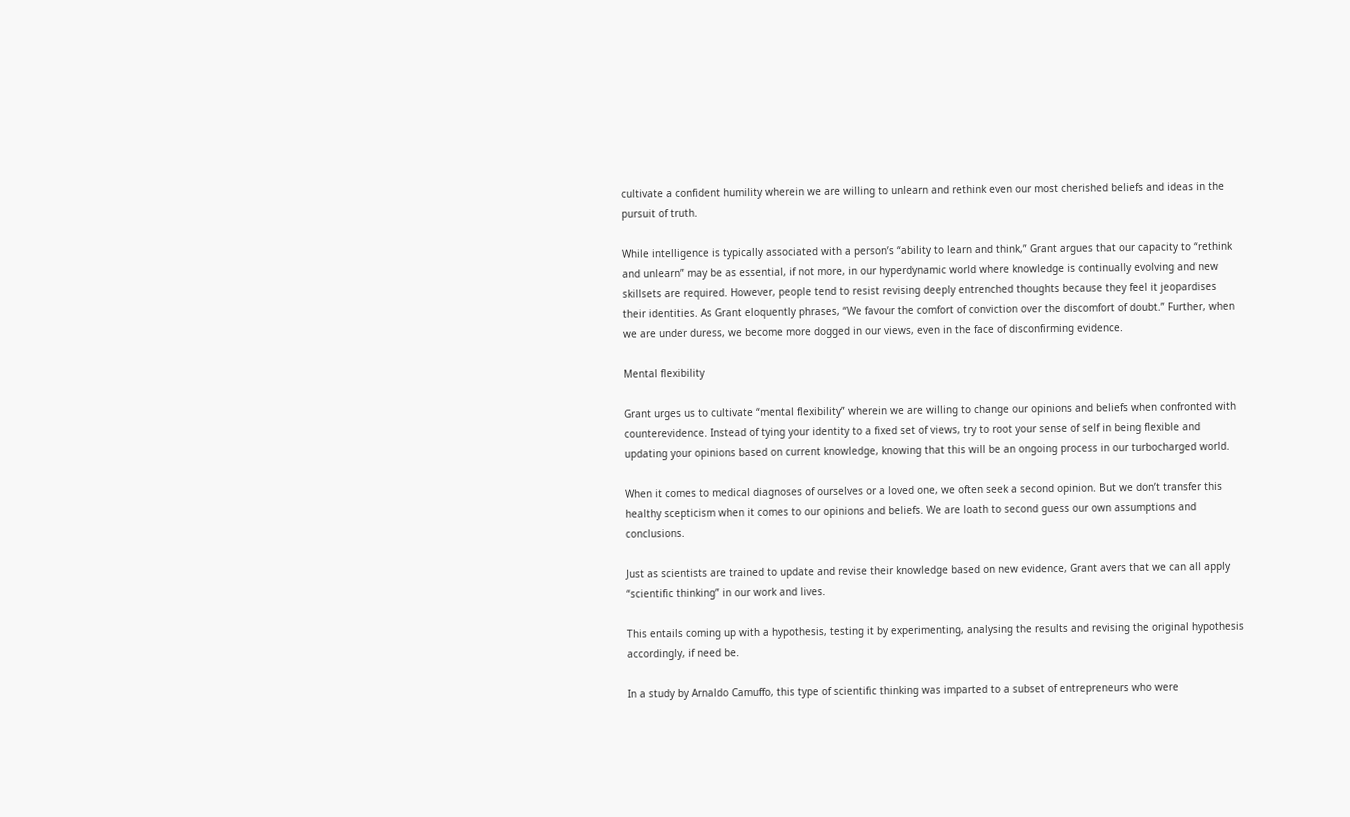cultivate a confident humility wherein we are willing to unlearn and rethink even our most cherished beliefs and ideas in the pursuit of truth.

While intelligence is typically associated with a person’s “ability to learn and think,” Grant argues that our capacity to “rethink and unlearn” may be as essential, if not more, in our hyperdynamic world where knowledge is continually evolving and new skillsets are required. However, people tend to resist revising deeply entrenched thoughts because they feel it jeopardises their identities. As Grant eloquently phrases, “We favour the comfort of conviction over the discomfort of doubt.” Further, when we are under duress, we become more dogged in our views, even in the face of disconfirming evidence.

Mental flexibility

Grant urges us to cultivate “mental flexibility” wherein we are willing to change our opinions and beliefs when confronted with counterevidence. Instead of tying your identity to a fixed set of views, try to root your sense of self in being flexible and updating your opinions based on current knowledge, knowing that this will be an ongoing process in our turbocharged world.

When it comes to medical diagnoses of ourselves or a loved one, we often seek a second opinion. But we don’t transfer this healthy scepticism when it comes to our opinions and beliefs. We are loath to second guess our own assumptions and conclusions.

Just as scientists are trained to update and revise their knowledge based on new evidence, Grant avers that we can all apply “scientific thinking” in our work and lives.

This entails coming up with a hypothesis, testing it by experimenting, analysing the results and revising the original hypothesis accordingly, if need be.

In a study by Arnaldo Camuffo, this type of scientific thinking was imparted to a subset of entrepreneurs who were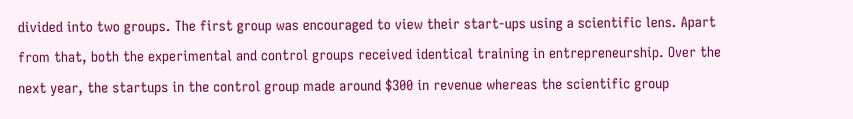divided into two groups. The first group was encouraged to view their start-ups using a scientific lens. Apart from that, both the experimental and control groups received identical training in entrepreneurship. Over the next year, the startups in the control group made around $300 in revenue whereas the scientific group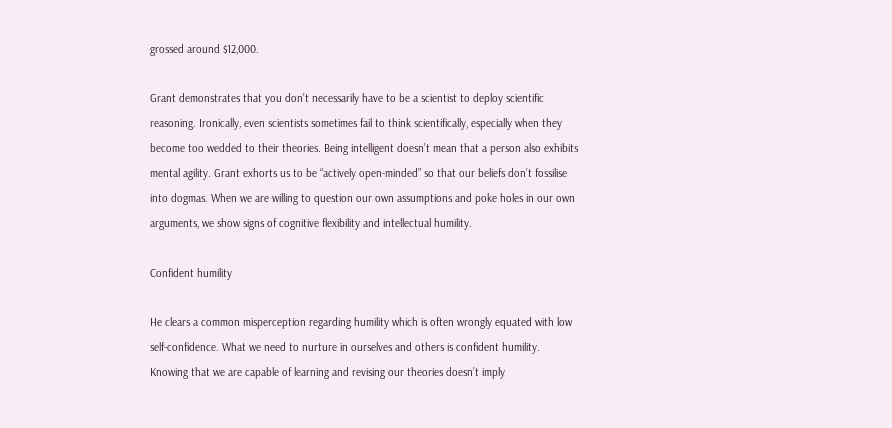grossed around $12,000.

Grant demonstrates that you don’t necessarily have to be a scientist to deploy scientific reasoning. Ironically, even scientists sometimes fail to think scientifically, especially when they become too wedded to their theories. Being intelligent doesn’t mean that a person also exhibits mental agility. Grant exhorts us to be “actively open-minded” so that our beliefs don’t fossilise into dogmas. When we are willing to question our own assumptions and poke holes in our own arguments, we show signs of cognitive flexibility and intellectual humility.

Confident humility

He clears a common misperception regarding humility which is often wrongly equated with low self-confidence. What we need to nurture in ourselves and others is confident humility. Knowing that we are capable of learning and revising our theories doesn’t imply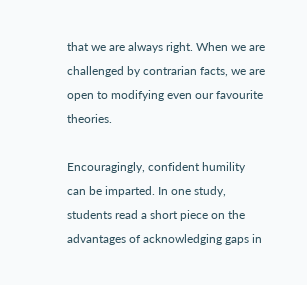that we are always right. When we are challenged by contrarian facts, we are open to modifying even our favourite theories.

Encouragingly, confident humility can be imparted. In one study, students read a short piece on the advantages of acknowledging gaps in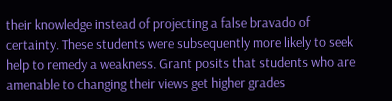their knowledge instead of projecting a false bravado of certainty. These students were subsequently more likely to seek help to remedy a weakness. Grant posits that students who are amenable to changing their views get higher grades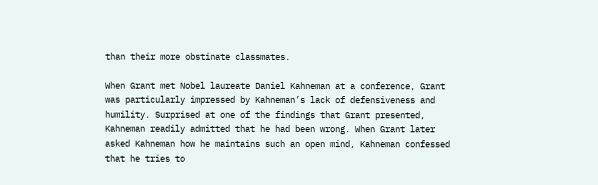than their more obstinate classmates.

When Grant met Nobel laureate Daniel Kahneman at a conference, Grant was particularly impressed by Kahneman’s lack of defensiveness and humility. Surprised at one of the findings that Grant presented, Kahneman readily admitted that he had been wrong. When Grant later asked Kahneman how he maintains such an open mind, Kahneman confessed that he tries to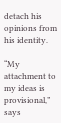detach his opinions from his identity.

“My attachment to my ideas is provisional,” says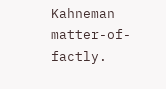Kahneman matter-of-factly.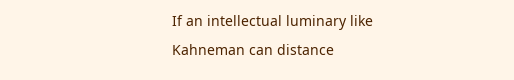If an intellectual luminary like Kahneman can distance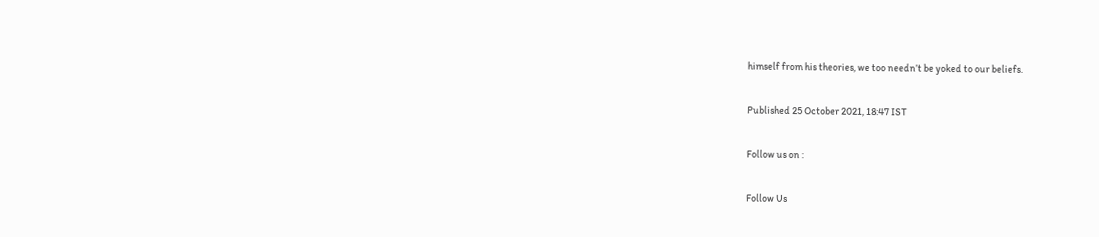himself from his theories, we too needn’t be yoked to our beliefs.

Published 25 October 2021, 18:47 IST

Follow us on :

Follow Us